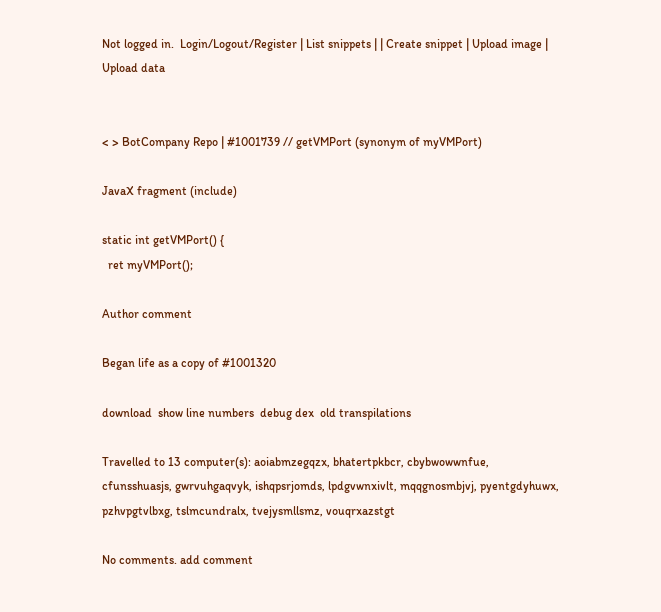Not logged in.  Login/Logout/Register | List snippets | | Create snippet | Upload image | Upload data


< > BotCompany Repo | #1001739 // getVMPort (synonym of myVMPort)

JavaX fragment (include)

static int getVMPort() {
  ret myVMPort();

Author comment

Began life as a copy of #1001320

download  show line numbers  debug dex  old transpilations

Travelled to 13 computer(s): aoiabmzegqzx, bhatertpkbcr, cbybwowwnfue, cfunsshuasjs, gwrvuhgaqvyk, ishqpsrjomds, lpdgvwnxivlt, mqqgnosmbjvj, pyentgdyhuwx, pzhvpgtvlbxg, tslmcundralx, tvejysmllsmz, vouqrxazstgt

No comments. add comment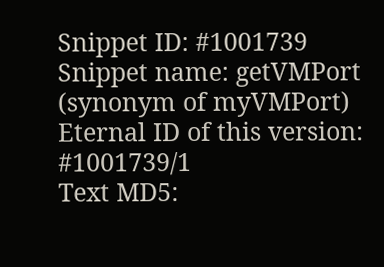Snippet ID: #1001739
Snippet name: getVMPort (synonym of myVMPort)
Eternal ID of this version: #1001739/1
Text MD5: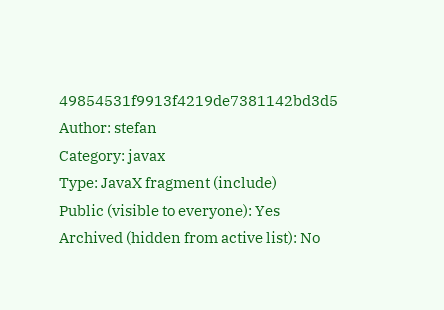49854531f9913f4219de7381142bd3d5
Author: stefan
Category: javax
Type: JavaX fragment (include)
Public (visible to everyone): Yes
Archived (hidden from active list): No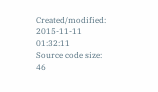Created/modified: 2015-11-11 01:32:11
Source code size: 46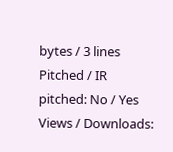bytes / 3 lines
Pitched / IR pitched: No / Yes
Views / Downloads: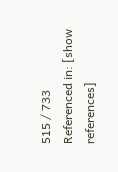515 / 733
Referenced in: [show references]